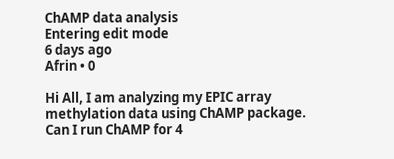ChAMP data analysis
Entering edit mode
6 days ago
Afrin • 0

Hi All, I am analyzing my EPIC array methylation data using ChAMP package. Can I run ChAMP for 4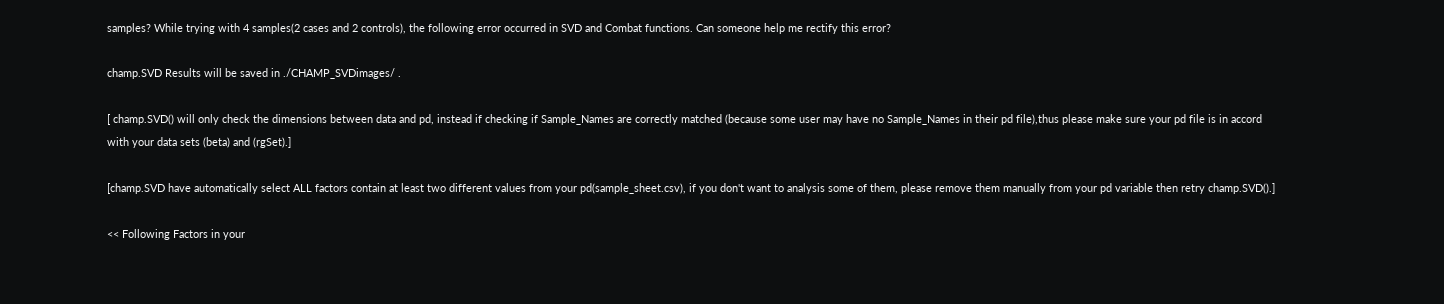samples? While trying with 4 samples(2 cases and 2 controls), the following error occurred in SVD and Combat functions. Can someone help me rectify this error?

champ.SVD Results will be saved in ./CHAMP_SVDimages/ .

[ champ.SVD() will only check the dimensions between data and pd, instead if checking if Sample_Names are correctly matched (because some user may have no Sample_Names in their pd file),thus please make sure your pd file is in accord with your data sets (beta) and (rgSet).]

[champ.SVD have automatically select ALL factors contain at least two different values from your pd(sample_sheet.csv), if you don't want to analysis some of them, please remove them manually from your pd variable then retry champ.SVD().]

<< Following Factors in your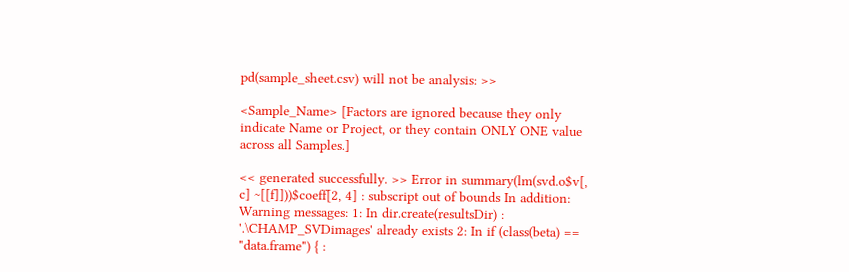pd(sample_sheet.csv) will not be analysis: >>

<Sample_Name> [Factors are ignored because they only indicate Name or Project, or they contain ONLY ONE value across all Samples.]

<< generated successfully. >> Error in summary(lm(svd.o$v[, c] ~[[f]]))$coeff[2, 4] : subscript out of bounds In addition: Warning messages: 1: In dir.create(resultsDir) : '.\CHAMP_SVDimages' already exists 2: In if (class(beta) == "data.frame") { :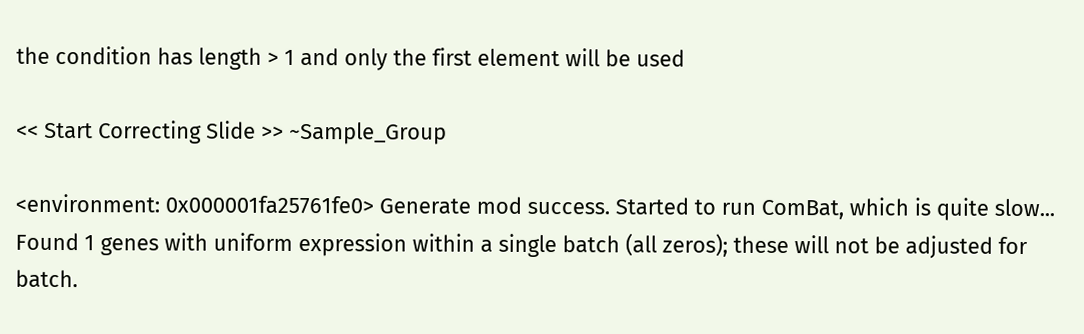the condition has length > 1 and only the first element will be used

<< Start Correcting Slide >> ~Sample_Group

<environment: 0x000001fa25761fe0> Generate mod success. Started to run ComBat, which is quite slow... Found 1 genes with uniform expression within a single batch (all zeros); these will not be adjusted for batch.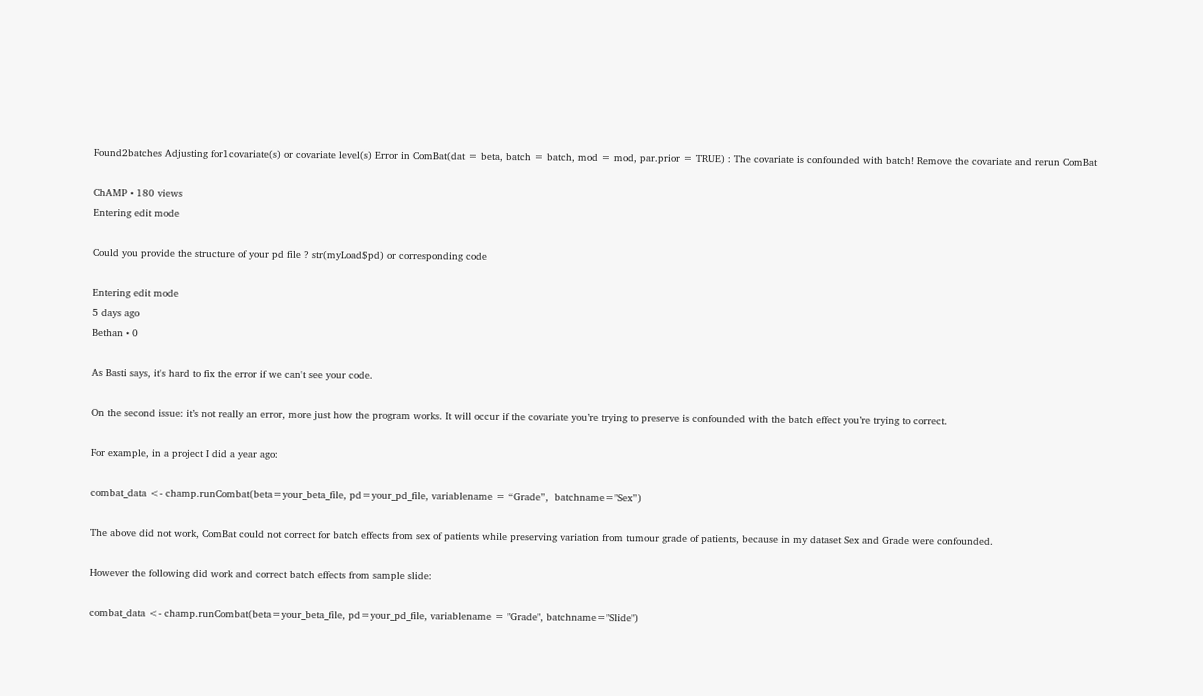Found2batches Adjusting for1covariate(s) or covariate level(s) Error in ComBat(dat = beta, batch = batch, mod = mod, par.prior = TRUE) : The covariate is confounded with batch! Remove the covariate and rerun ComBat

ChAMP • 180 views
Entering edit mode

Could you provide the structure of your pd file ? str(myLoad$pd) or corresponding code

Entering edit mode
5 days ago
Bethan • 0

As Basti says, it's hard to fix the error if we can't see your code.

On the second issue: it’s not really an error, more just how the program works. It will occur if the covariate you’re trying to preserve is confounded with the batch effect you’re trying to correct.

For example, in a project I did a year ago:

combat_data <- champ.runCombat(beta=your_beta_file, pd=your_pd_file, variablename = “Grade”,  batchname="Sex”)

The above did not work, ComBat could not correct for batch effects from sex of patients while preserving variation from tumour grade of patients, because in my dataset Sex and Grade were confounded.

However the following did work and correct batch effects from sample slide:

combat_data <- champ.runCombat(beta=your_beta_file, pd=your_pd_file, variablename = "Grade", batchname="Slide")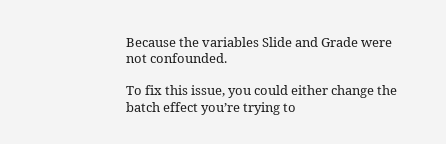Because the variables Slide and Grade were not confounded.

To fix this issue, you could either change the batch effect you’re trying to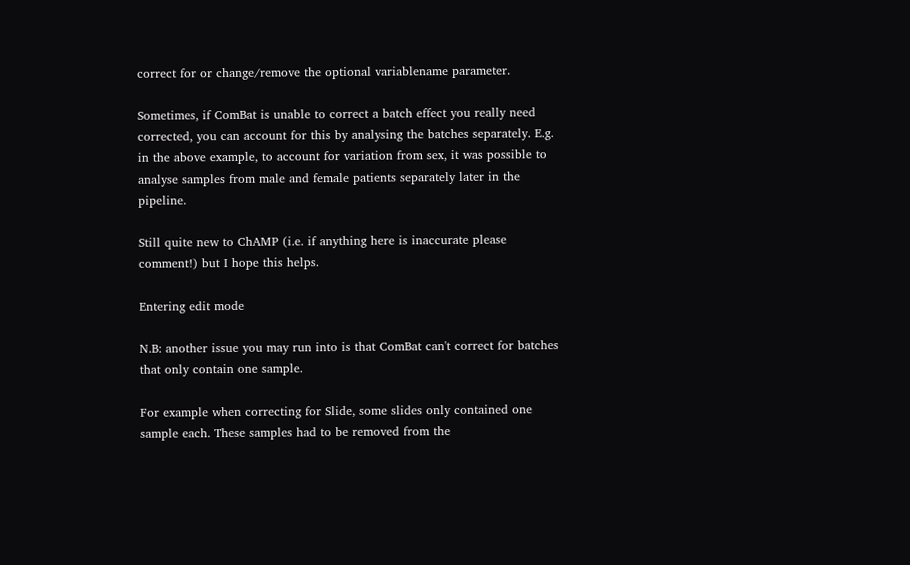correct for or change/remove the optional variablename parameter.

Sometimes, if ComBat is unable to correct a batch effect you really need corrected, you can account for this by analysing the batches separately. E.g. in the above example, to account for variation from sex, it was possible to analyse samples from male and female patients separately later in the pipeline.

Still quite new to ChAMP (i.e. if anything here is inaccurate please comment!) but I hope this helps.

Entering edit mode

N.B: another issue you may run into is that ComBat can't correct for batches that only contain one sample.

For example when correcting for Slide, some slides only contained one sample each. These samples had to be removed from the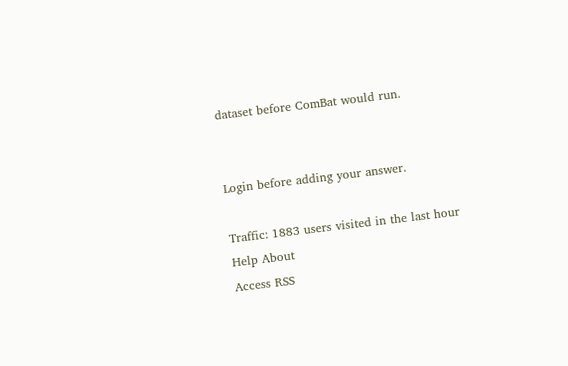dataset before ComBat would run.


Login before adding your answer.

Traffic: 1883 users visited in the last hour
Help About
Access RSS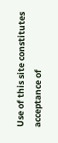Use of this site constitutes acceptance of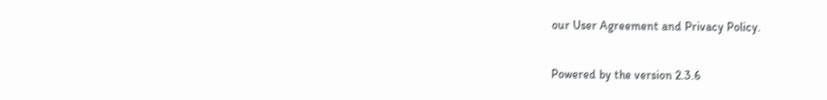our User Agreement and Privacy Policy.

Powered by the version 2.3.6